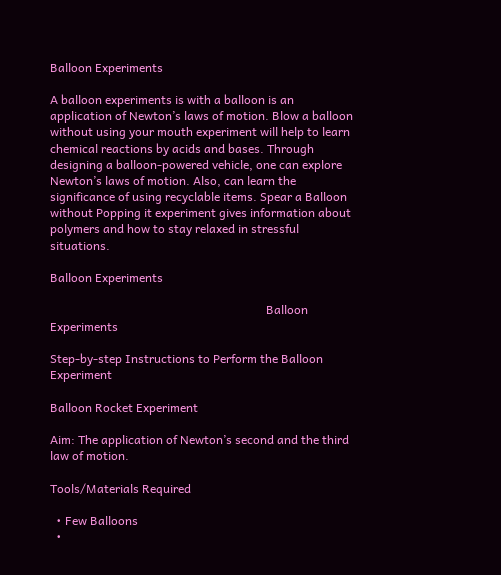Balloon Experiments

A balloon experiments is with a balloon is an application of Newton’s laws of motion. Blow a balloon without using your mouth experiment will help to learn chemical reactions by acids and bases. Through designing a balloon-powered vehicle, one can explore Newton’s laws of motion. Also, can learn the significance of using recyclable items. Spear a Balloon without Popping it experiment gives information about polymers and how to stay relaxed in stressful situations.

Balloon Experiments

                                                                        Balloon Experiments

Step-by-step Instructions to Perform the Balloon Experiment

Balloon Rocket Experiment

Aim: The application of Newton’s second and the third law of motion.

Tools/Materials Required

  • Few Balloons
  •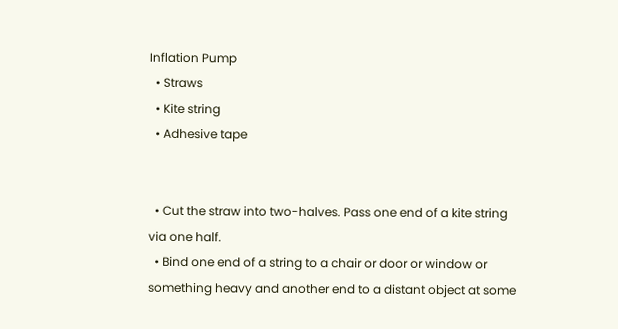Inflation Pump
  • Straws
  • Kite string
  • Adhesive tape


  • Cut the straw into two-halves. Pass one end of a kite string via one half.
  • Bind one end of a string to a chair or door or window or something heavy and another end to a distant object at some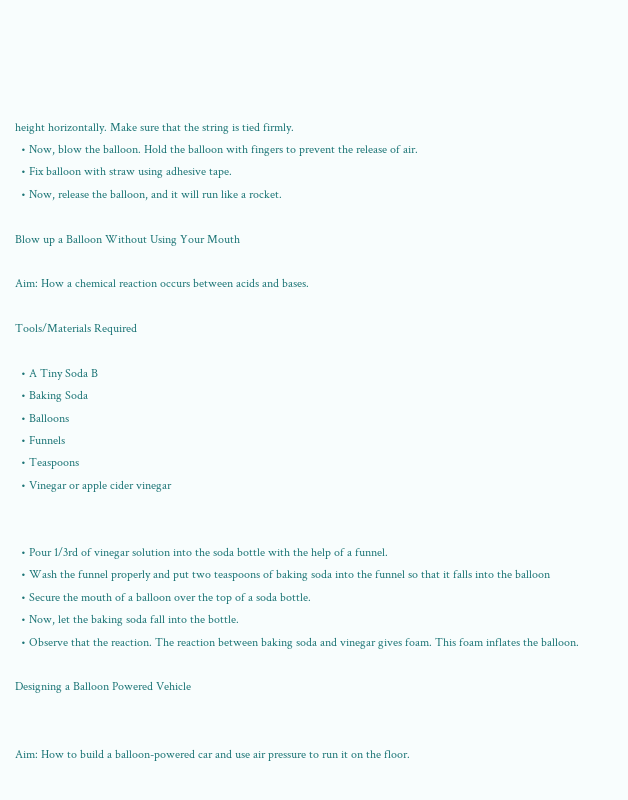height horizontally. Make sure that the string is tied firmly.
  • Now, blow the balloon. Hold the balloon with fingers to prevent the release of air.
  • Fix balloon with straw using adhesive tape.
  • Now, release the balloon, and it will run like a rocket.

Blow up a Balloon Without Using Your Mouth

Aim: How a chemical reaction occurs between acids and bases.

Tools/Materials Required

  • A Tiny Soda B
  • Baking Soda
  • Balloons
  • Funnels
  • Teaspoons
  • Vinegar or apple cider vinegar


  • Pour 1/3rd of vinegar solution into the soda bottle with the help of a funnel.
  • Wash the funnel properly and put two teaspoons of baking soda into the funnel so that it falls into the balloon
  • Secure the mouth of a balloon over the top of a soda bottle.
  • Now, let the baking soda fall into the bottle.
  • Observe that the reaction. The reaction between baking soda and vinegar gives foam. This foam inflates the balloon.

Designing a Balloon Powered Vehicle


Aim: How to build a balloon-powered car and use air pressure to run it on the floor.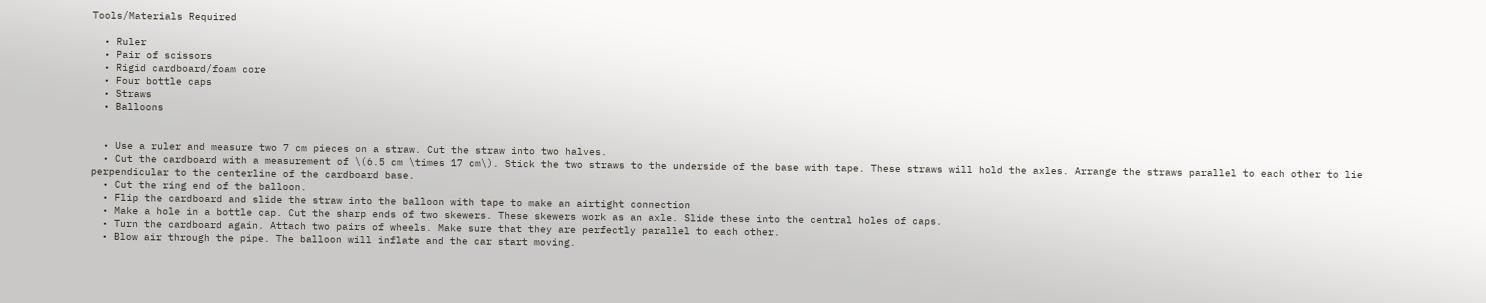Tools/Materials Required

  • Ruler
  • Pair of scissors
  • Rigid cardboard/foam core
  • Four bottle caps
  • Straws
  • Balloons


  • Use a ruler and measure two 7 cm pieces on a straw. Cut the straw into two halves.
  • Cut the cardboard with a measurement of \(6.5 cm \times 17 cm\). Stick the two straws to the underside of the base with tape. These straws will hold the axles. Arrange the straws parallel to each other to lie perpendicular to the centerline of the cardboard base.
  • Cut the ring end of the balloon.
  • Flip the cardboard and slide the straw into the balloon with tape to make an airtight connection
  • Make a hole in a bottle cap. Cut the sharp ends of two skewers. These skewers work as an axle. Slide these into the central holes of caps.
  • Turn the cardboard again. Attach two pairs of wheels. Make sure that they are perfectly parallel to each other.
  • Blow air through the pipe. The balloon will inflate and the car start moving.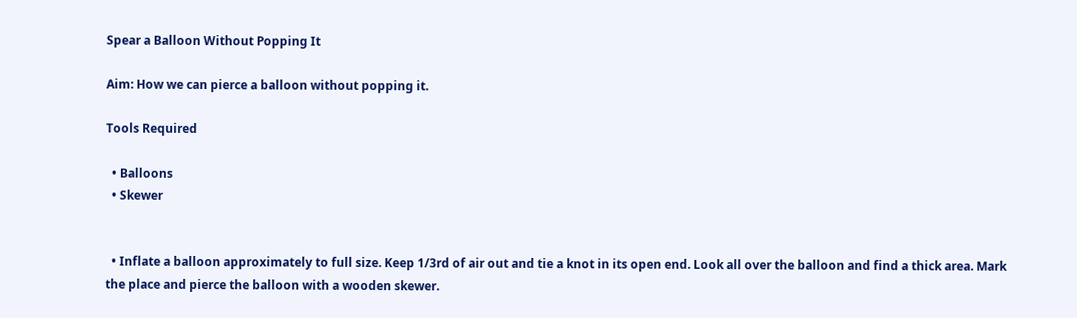Spear a Balloon Without Popping It

Aim: How we can pierce a balloon without popping it.

Tools Required

  • Balloons
  • Skewer


  • Inflate a balloon approximately to full size. Keep 1/3rd of air out and tie a knot in its open end. Look all over the balloon and find a thick area. Mark the place and pierce the balloon with a wooden skewer.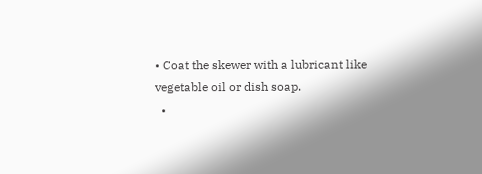• Coat the skewer with a lubricant like vegetable oil or dish soap.
  •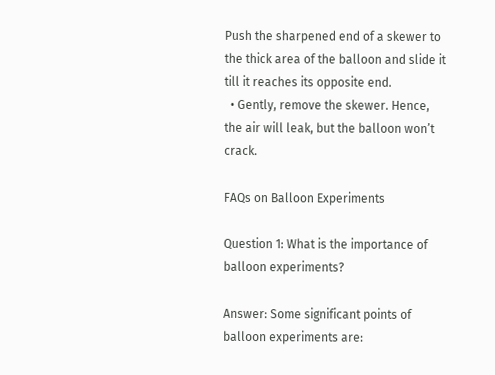Push the sharpened end of a skewer to the thick area of the balloon and slide it till it reaches its opposite end.
  • Gently, remove the skewer. Hence, the air will leak, but the balloon won’t crack.

FAQs on Balloon Experiments

Question 1: What is the importance of balloon experiments?

Answer: Some significant points of balloon experiments are: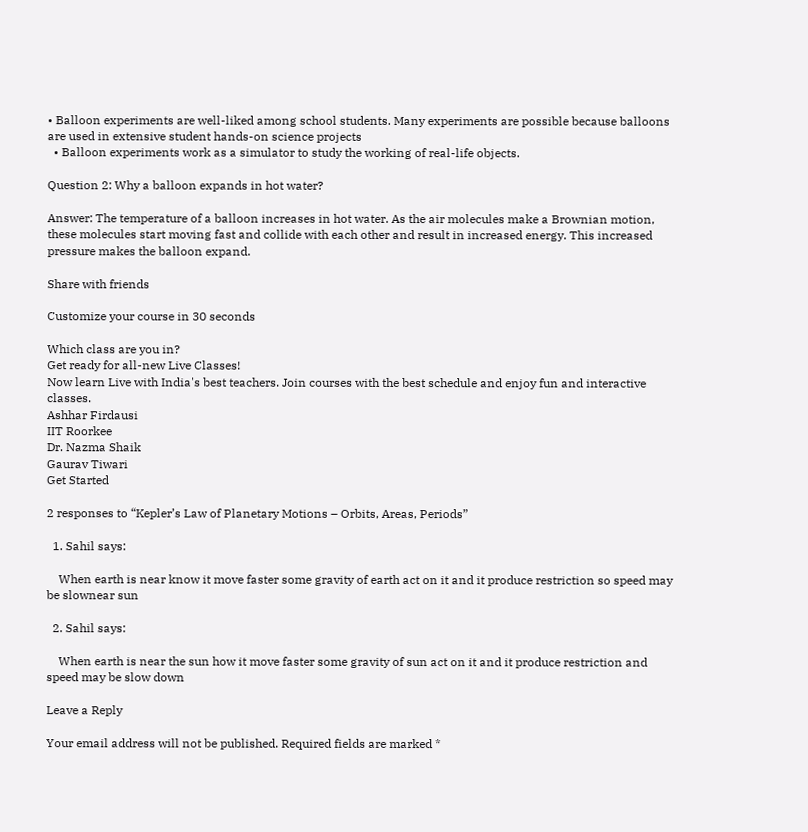• Balloon experiments are well-liked among school students. Many experiments are possible because balloons are used in extensive student hands-on science projects
  • Balloon experiments work as a simulator to study the working of real-life objects.

Question 2: Why a balloon expands in hot water?

Answer: The temperature of a balloon increases in hot water. As the air molecules make a Brownian motion, these molecules start moving fast and collide with each other and result in increased energy. This increased pressure makes the balloon expand.

Share with friends

Customize your course in 30 seconds

Which class are you in?
Get ready for all-new Live Classes!
Now learn Live with India's best teachers. Join courses with the best schedule and enjoy fun and interactive classes.
Ashhar Firdausi
IIT Roorkee
Dr. Nazma Shaik
Gaurav Tiwari
Get Started

2 responses to “Kepler’s Law of Planetary Motions – Orbits, Areas, Periods”

  1. Sahil says:

    When earth is near know it move faster some gravity of earth act on it and it produce restriction so speed may be slownear sun

  2. Sahil says:

    When earth is near the sun how it move faster some gravity of sun act on it and it produce restriction and speed may be slow down

Leave a Reply

Your email address will not be published. Required fields are marked *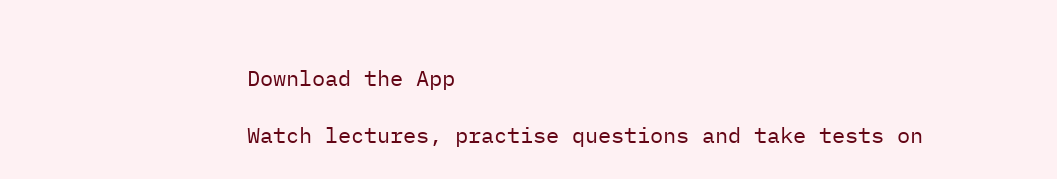Download the App

Watch lectures, practise questions and take tests on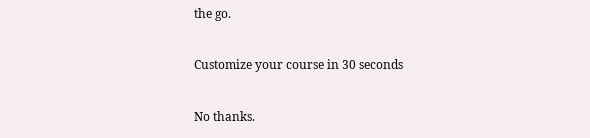the go.

Customize your course in 30 seconds

No thanks.